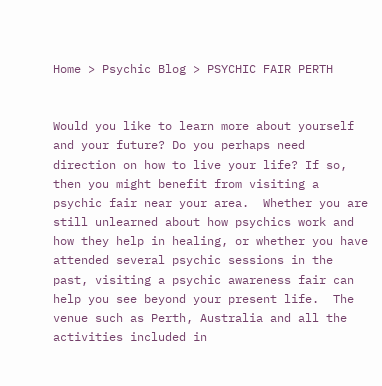Home > Psychic Blog > PSYCHIC FAIR PERTH


Would you like to learn more about yourself and your future? Do you perhaps need direction on how to live your life? If so, then you might benefit from visiting a psychic fair near your area.  Whether you are still unlearned about how psychics work and how they help in healing, or whether you have attended several psychic sessions in the past, visiting a psychic awareness fair can help you see beyond your present life.  The venue such as Perth, Australia and all the activities included in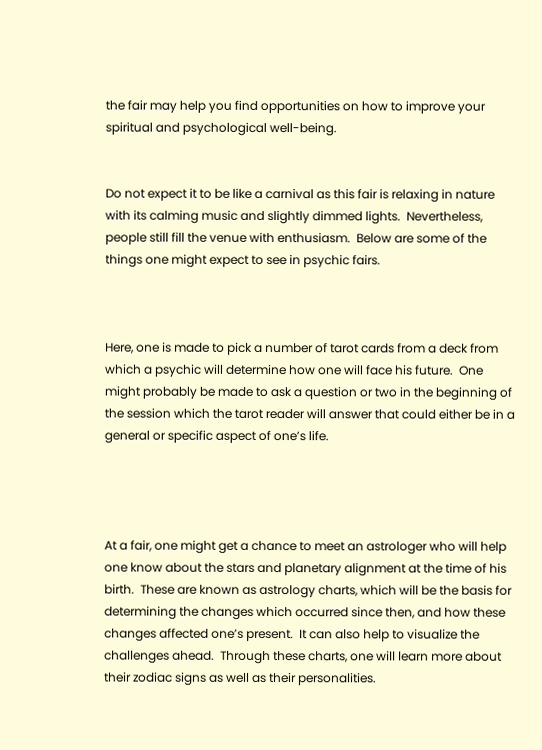the fair may help you find opportunities on how to improve your spiritual and psychological well-being.


Do not expect it to be like a carnival as this fair is relaxing in nature with its calming music and slightly dimmed lights.  Nevertheless, people still fill the venue with enthusiasm.  Below are some of the things one might expect to see in psychic fairs.



Here, one is made to pick a number of tarot cards from a deck from which a psychic will determine how one will face his future.  One might probably be made to ask a question or two in the beginning of the session which the tarot reader will answer that could either be in a general or specific aspect of one’s life.




At a fair, one might get a chance to meet an astrologer who will help one know about the stars and planetary alignment at the time of his birth.  These are known as astrology charts, which will be the basis for determining the changes which occurred since then, and how these changes affected one’s present.  It can also help to visualize the challenges ahead.  Through these charts, one will learn more about their zodiac signs as well as their personalities.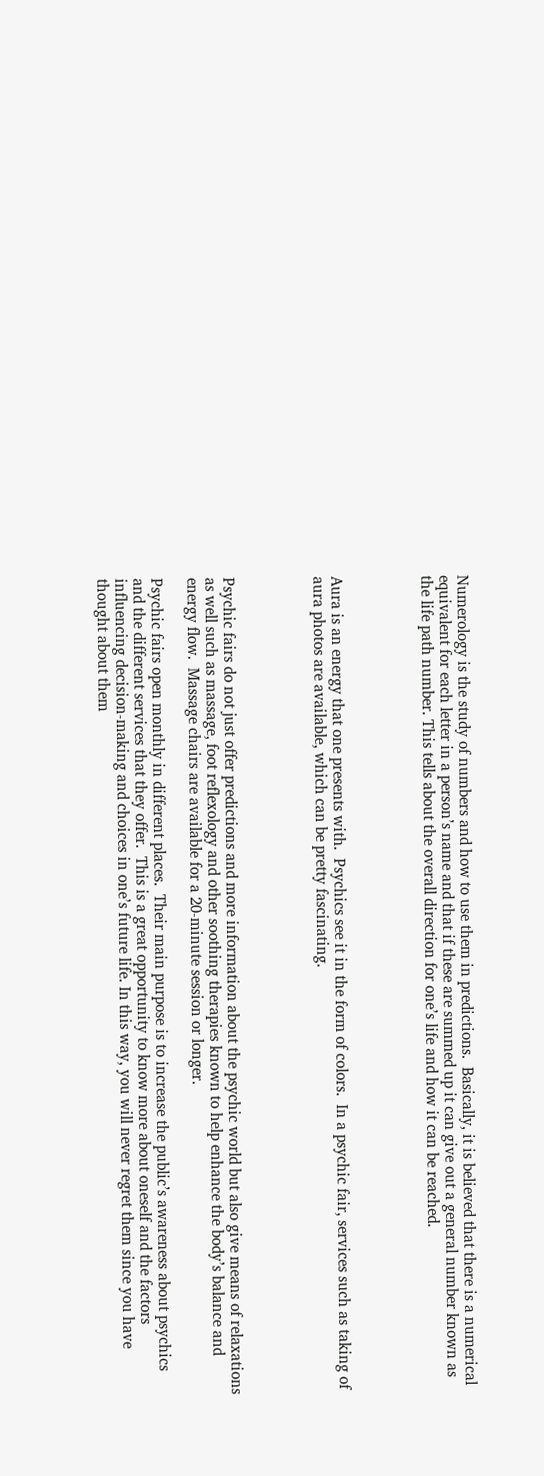Numerology is the study of numbers and how to use them in predictions.  Basically, it is believed that there is a numerical equivalent for each letter in a person’s name and that if these are summed up it can give out a general number known as the life path number. This tells about the overall direction for one’s life and how it can be reached.




Aura is an energy that one presents with.  Psychics see it in the form of colors.  In a psychic fair, services such as taking of aura photos are available, which can be pretty fascinating.




Psychic fairs do not just offer predictions and more information about the psychic world but also give means of relaxations as well such as massage, foot reflexology and other soothing therapies known to help enhance the body’s balance and energy flow.  Massage chairs are available for a 20-minute session or longer.

Psychic fairs open monthly in different places.  Their main purpose is to increase the public’s awareness about psychics and the different services that they offer.  This is a great opportunity to know more about oneself and the factors influencing decision-making and choices in one’s future life. In this way, you will never regret them since you have thought about them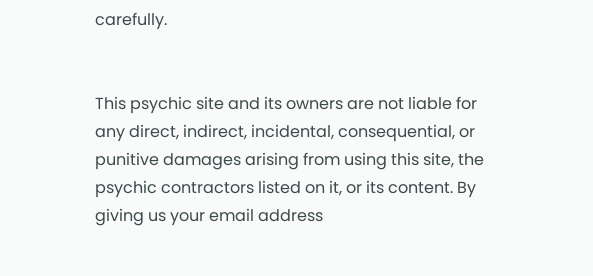carefully.


This psychic site and its owners are not liable for any direct, indirect, incidental, consequential, or punitive damages arising from using this site, the psychic contractors listed on it, or its content. By giving us your email address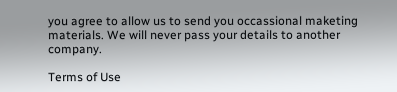you agree to allow us to send you occassional maketing materials. We will never pass your details to another company.

Terms of Use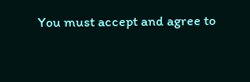You must accept and agree to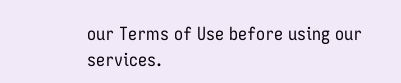our Terms of Use before using our services.